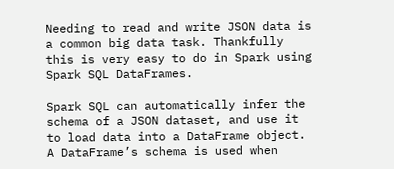Needing to read and write JSON data is a common big data task. Thankfully this is very easy to do in Spark using Spark SQL DataFrames.

Spark SQL can automatically infer the schema of a JSON dataset, and use it to load data into a DataFrame object. A DataFrame’s schema is used when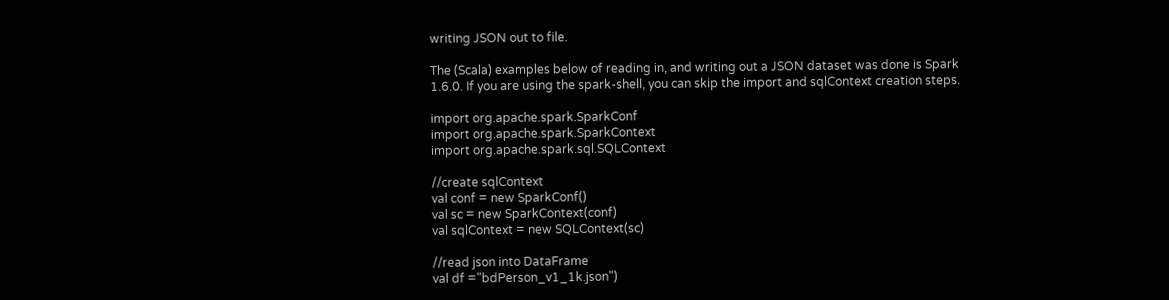writing JSON out to file.

The (Scala) examples below of reading in, and writing out a JSON dataset was done is Spark 1.6.0. If you are using the spark-shell, you can skip the import and sqlContext creation steps.

import org.apache.spark.SparkConf
import org.apache.spark.SparkContext
import org.apache.spark.sql.SQLContext

//create sqlContext
val conf = new SparkConf()
val sc = new SparkContext(conf)
val sqlContext = new SQLContext(sc)

//read json into DataFrame
val df ="bdPerson_v1_1k.json")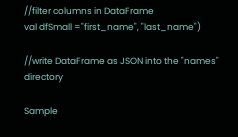//filter columns in DataFrame
val dfSmall ="first_name", "last_name")

//write DataFrame as JSON into the "names" directory

Sample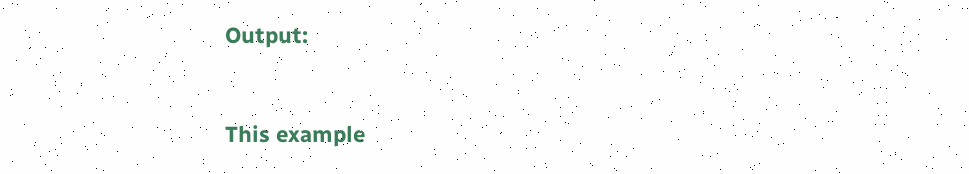Output:


This example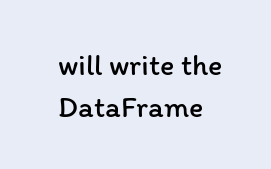will write the DataFrame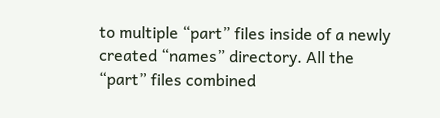to multiple “part” files inside of a newly created “names” directory. All the “part” files combined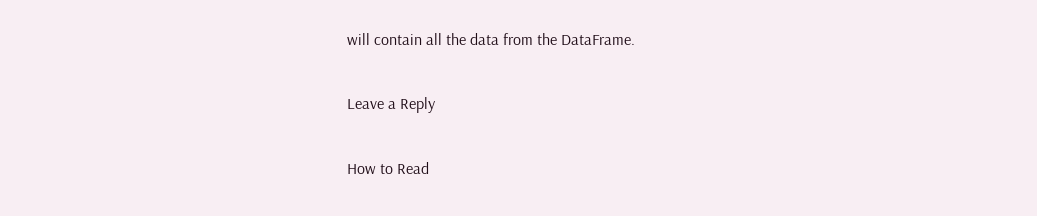will contain all the data from the DataFrame.

Leave a Reply

How to Read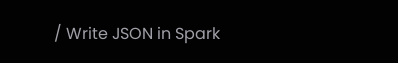/ Write JSON in Spark